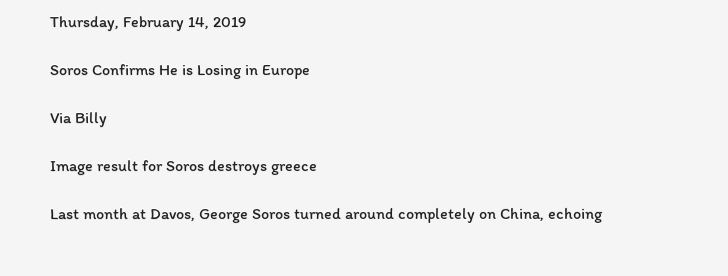Thursday, February 14, 2019

Soros Confirms He is Losing in Europe

Via Billy

Image result for Soros destroys greece

Last month at Davos, George Soros turned around completely on China, echoing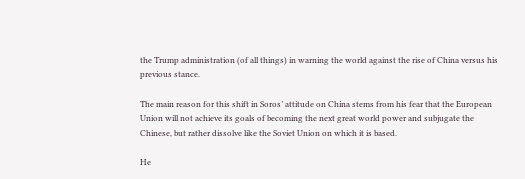the Trump administration (of all things) in warning the world against the rise of China versus his previous stance.

The main reason for this shift in Soros’ attitude on China stems from his fear that the European Union will not achieve its goals of becoming the next great world power and subjugate the Chinese, but rather dissolve like the Soviet Union on which it is based.

He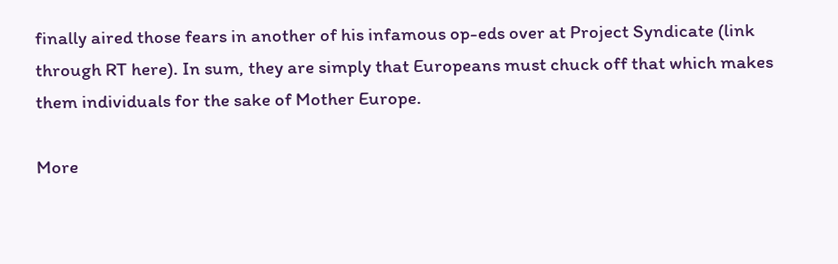finally aired those fears in another of his infamous op-eds over at Project Syndicate (link through RT here). In sum, they are simply that Europeans must chuck off that which makes them individuals for the sake of Mother Europe.

More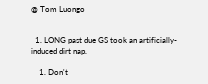@ Tom Luongo


  1. LONG past due GS took an artificially-induced dirt nap.

    1. Don't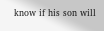know if his son will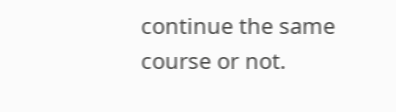continue the same course or not.